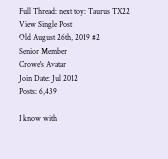Full Thread: next toy: Taurus TX22
View Single Post
Old August 26th, 2019 #2
Senior Member
Crowe's Avatar
Join Date: Jul 2012
Posts: 6,439

I know with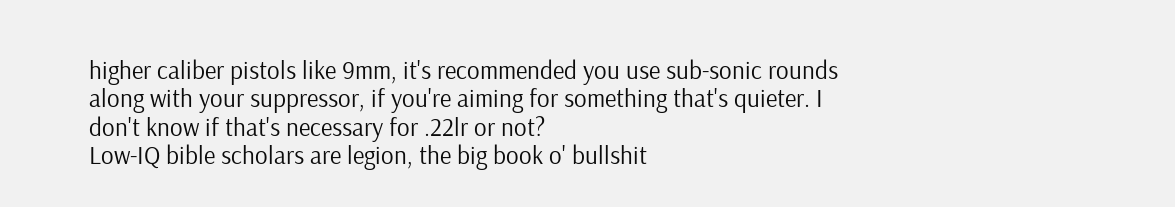higher caliber pistols like 9mm, it's recommended you use sub-sonic rounds along with your suppressor, if you're aiming for something that's quieter. I don't know if that's necessary for .22lr or not?
Low-IQ bible scholars are legion, the big book o' bullshit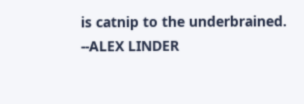is catnip to the underbrained. --ALEX LINDER